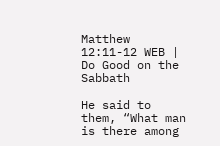Matthew 12:11-12 WEB | Do Good on the Sabbath

He said to them, “What man is there among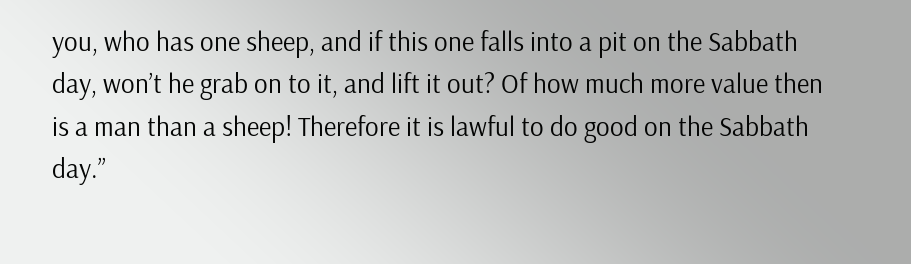you, who has one sheep, and if this one falls into a pit on the Sabbath day, won’t he grab on to it, and lift it out? Of how much more value then is a man than a sheep! Therefore it is lawful to do good on the Sabbath day.”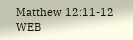Matthew 12:11-12 WEB